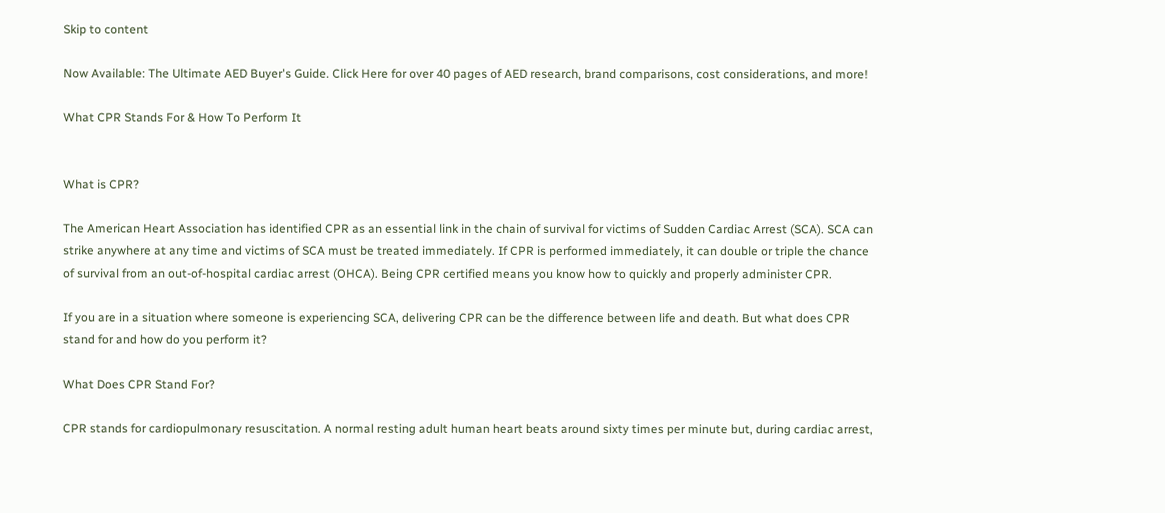Skip to content

Now Available: The Ultimate AED Buyer's Guide. Click Here for over 40 pages of AED research, brand comparisons, cost considerations, and more!

What CPR Stands For & How To Perform It


What is CPR?

The American Heart Association has identified CPR as an essential link in the chain of survival for victims of Sudden Cardiac Arrest (SCA). SCA can strike anywhere at any time and victims of SCA must be treated immediately. If CPR is performed immediately, it can double or triple the chance of survival from an out-of-hospital cardiac arrest (OHCA). Being CPR certified means you know how to quickly and properly administer CPR.

If you are in a situation where someone is experiencing SCA, delivering CPR can be the difference between life and death. But what does CPR stand for and how do you perform it?

What Does CPR Stand For?

CPR stands for cardiopulmonary resuscitation. A normal resting adult human heart beats around sixty times per minute but, during cardiac arrest,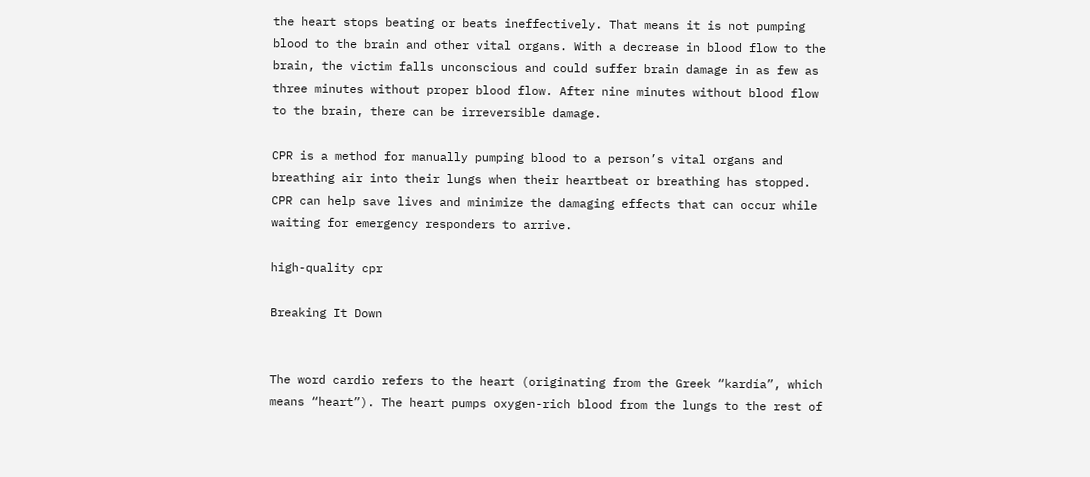the heart stops beating or beats ineffectively. That means it is not pumping blood to the brain and other vital organs. With a decrease in blood flow to the brain, the victim falls unconscious and could suffer brain damage in as few as three minutes without proper blood flow. After nine minutes without blood flow to the brain, there can be irreversible damage.

CPR is a method for manually pumping blood to a person’s vital organs and breathing air into their lungs when their heartbeat or breathing has stopped. CPR can help save lives and minimize the damaging effects that can occur while waiting for emergency responders to arrive.

high-quality cpr

Breaking It Down


The word cardio refers to the heart (originating from the Greek “kardía”, which means “heart”). The heart pumps oxygen-rich blood from the lungs to the rest of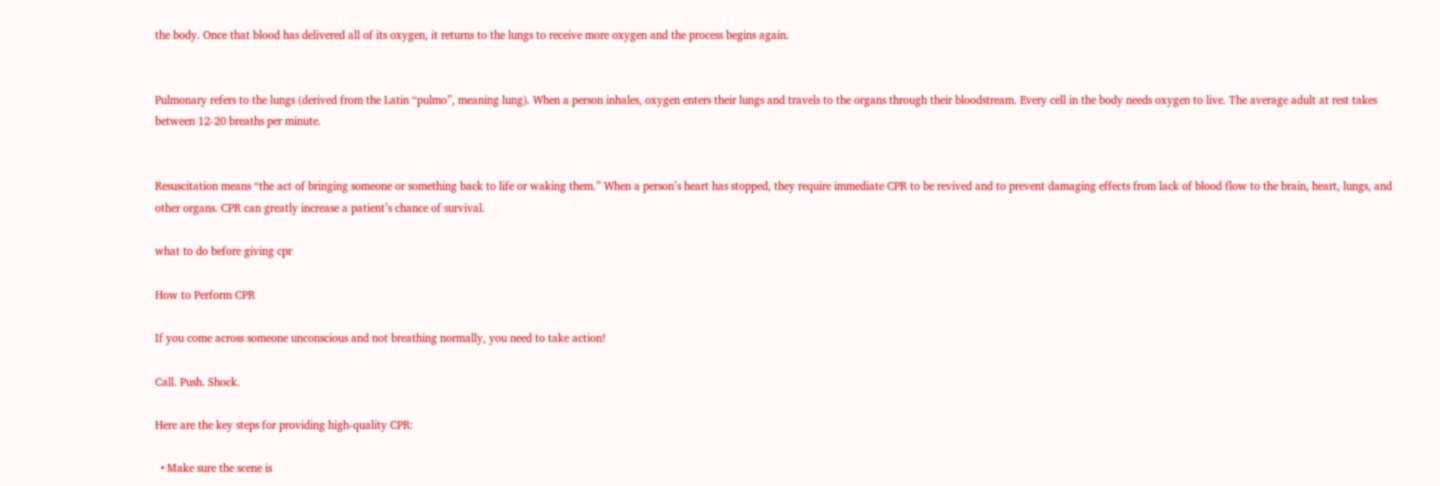the body. Once that blood has delivered all of its oxygen, it returns to the lungs to receive more oxygen and the process begins again.


Pulmonary refers to the lungs (derived from the Latin “pulmo”, meaning lung). When a person inhales, oxygen enters their lungs and travels to the organs through their bloodstream. Every cell in the body needs oxygen to live. The average adult at rest takes between 12-20 breaths per minute.


Resuscitation means “the act of bringing someone or something back to life or waking them.” When a person’s heart has stopped, they require immediate CPR to be revived and to prevent damaging effects from lack of blood flow to the brain, heart, lungs, and other organs. CPR can greatly increase a patient’s chance of survival.

what to do before giving cpr

How to Perform CPR

If you come across someone unconscious and not breathing normally, you need to take action!

Call. Push. Shock.

Here are the key steps for providing high-quality CPR:

  • Make sure the scene is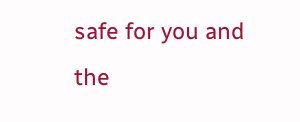safe for you and the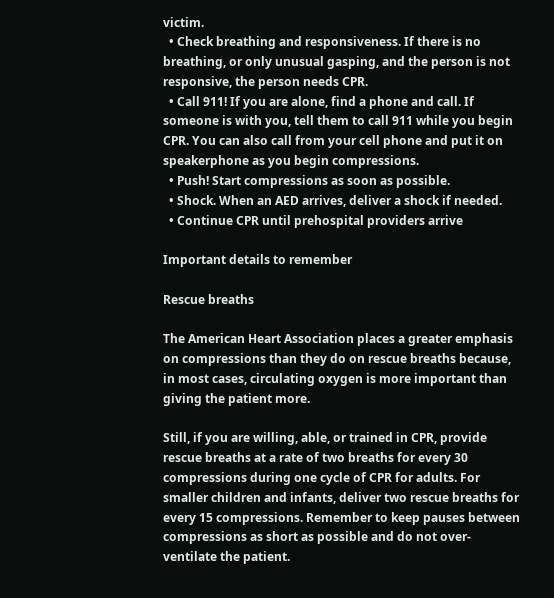victim.
  • Check breathing and responsiveness. If there is no breathing, or only unusual gasping, and the person is not responsive, the person needs CPR.
  • Call 911! If you are alone, find a phone and call. If someone is with you, tell them to call 911 while you begin CPR. You can also call from your cell phone and put it on speakerphone as you begin compressions.
  • Push! Start compressions as soon as possible.
  • Shock. When an AED arrives, deliver a shock if needed.
  • Continue CPR until prehospital providers arrive

Important details to remember

Rescue breaths

The American Heart Association places a greater emphasis on compressions than they do on rescue breaths because, in most cases, circulating oxygen is more important than giving the patient more.

Still, if you are willing, able, or trained in CPR, provide rescue breaths at a rate of two breaths for every 30 compressions during one cycle of CPR for adults. For smaller children and infants, deliver two rescue breaths for every 15 compressions. Remember to keep pauses between compressions as short as possible and do not over-ventilate the patient.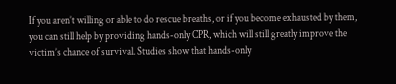If you aren’t willing or able to do rescue breaths, or if you become exhausted by them, you can still help by providing hands-only CPR, which will still greatly improve the victim’s chance of survival. Studies show that hands-only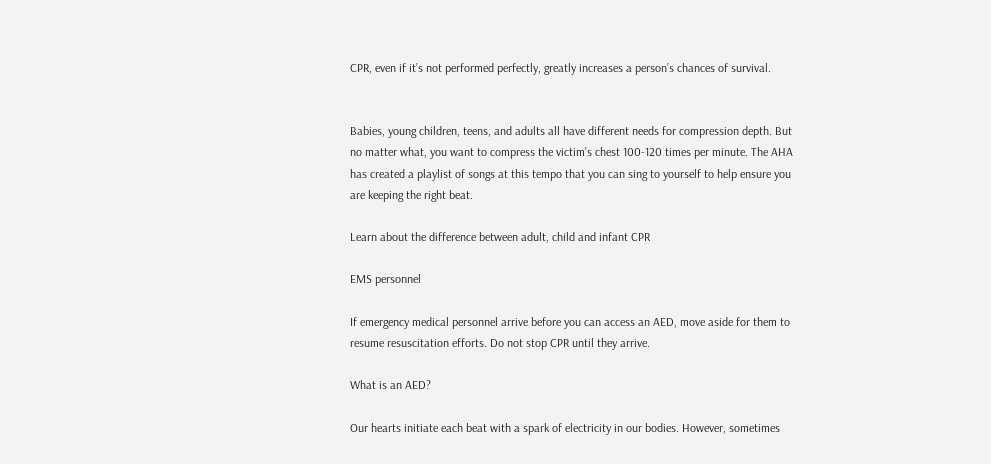CPR, even if it’s not performed perfectly, greatly increases a person’s chances of survival.


Babies, young children, teens, and adults all have different needs for compression depth. But no matter what, you want to compress the victim’s chest 100-120 times per minute. The AHA has created a playlist of songs at this tempo that you can sing to yourself to help ensure you are keeping the right beat.

Learn about the difference between adult, child and infant CPR

EMS personnel

If emergency medical personnel arrive before you can access an AED, move aside for them to resume resuscitation efforts. Do not stop CPR until they arrive.

What is an AED?

Our hearts initiate each beat with a spark of electricity in our bodies. However, sometimes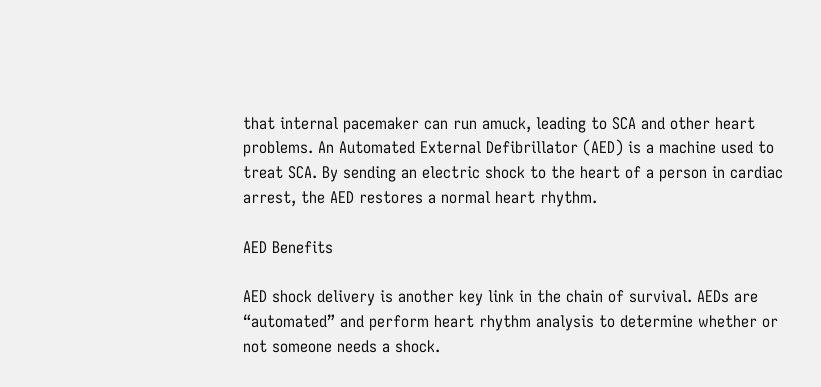that internal pacemaker can run amuck, leading to SCA and other heart problems. An Automated External Defibrillator (AED) is a machine used to treat SCA. By sending an electric shock to the heart of a person in cardiac arrest, the AED restores a normal heart rhythm.

AED Benefits

AED shock delivery is another key link in the chain of survival. AEDs are “automated” and perform heart rhythm analysis to determine whether or not someone needs a shock.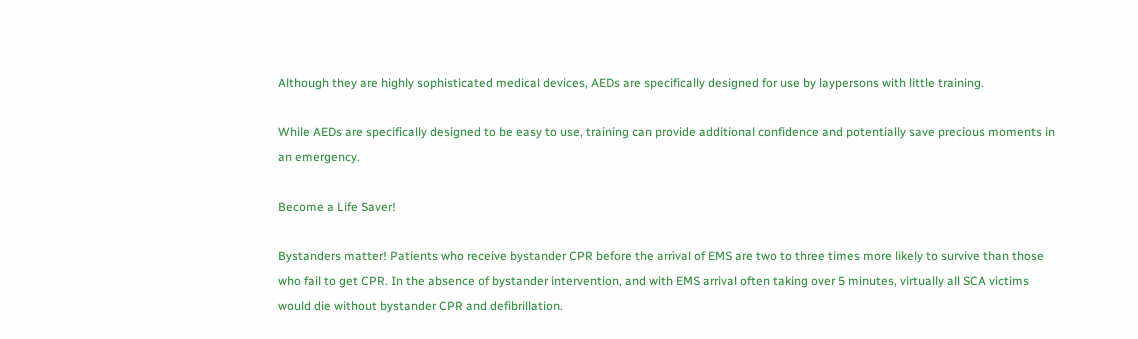Although they are highly sophisticated medical devices, AEDs are specifically designed for use by laypersons with little training.

While AEDs are specifically designed to be easy to use, training can provide additional confidence and potentially save precious moments in an emergency.

Become a Life Saver!

Bystanders matter! Patients who receive bystander CPR before the arrival of EMS are two to three times more likely to survive than those who fail to get CPR. In the absence of bystander intervention, and with EMS arrival often taking over 5 minutes, virtually all SCA victims would die without bystander CPR and defibrillation.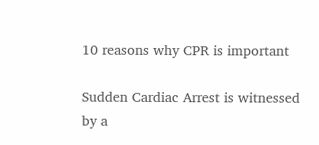10 reasons why CPR is important

Sudden Cardiac Arrest is witnessed by a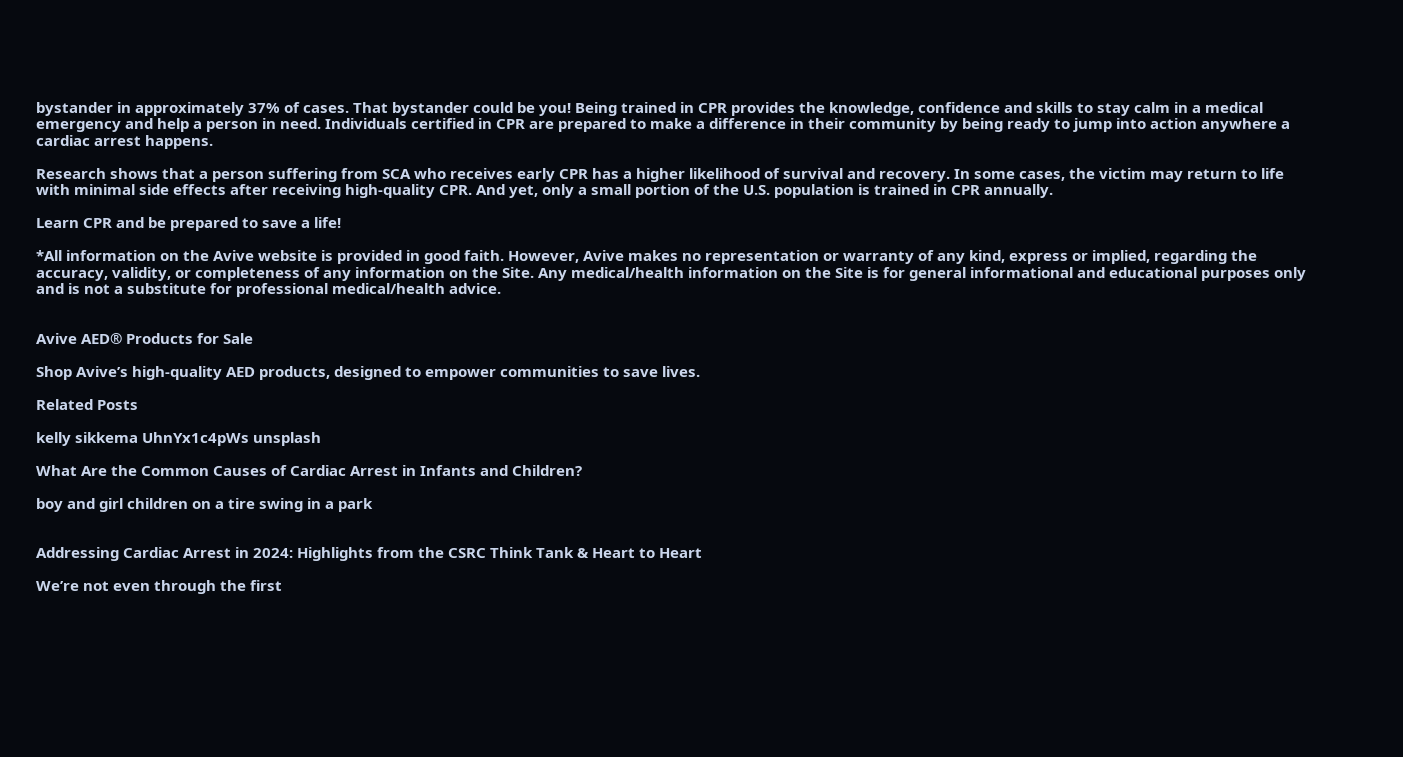bystander in approximately 37% of cases. That bystander could be you! Being trained in CPR provides the knowledge, confidence and skills to stay calm in a medical emergency and help a person in need. Individuals certified in CPR are prepared to make a difference in their community by being ready to jump into action anywhere a cardiac arrest happens.

Research shows that a person suffering from SCA who receives early CPR has a higher likelihood of survival and recovery. In some cases, the victim may return to life with minimal side effects after receiving high-quality CPR. And yet, only a small portion of the U.S. population is trained in CPR annually.

Learn CPR and be prepared to save a life!

*All information on the Avive website is provided in good faith. However, Avive makes no representation or warranty of any kind, express or implied, regarding the accuracy, validity, or completeness of any information on the Site. Any medical/health information on the Site is for general informational and educational purposes only and is not a substitute for professional medical/health advice.


Avive AED® Products for Sale

Shop Avive’s high-quality AED products, designed to empower communities to save lives.

Related Posts

kelly sikkema UhnYx1c4pWs unsplash

What Are the Common Causes of Cardiac Arrest in Infants and Children?

boy and girl children on a tire swing in a park


Addressing Cardiac Arrest in 2024: Highlights from the CSRC Think Tank & Heart to Heart

We’re not even through the first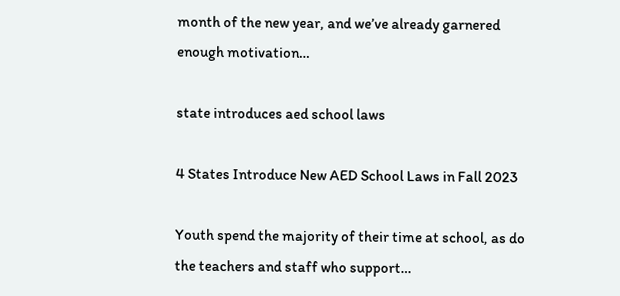month of the new year, and we’ve already garnered enough motivation…

state introduces aed school laws

4 States Introduce New AED School Laws in Fall 2023

Youth spend the majority of their time at school, as do the teachers and staff who support…